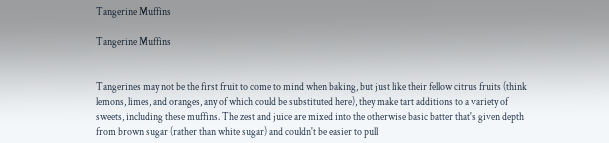Tangerine Muffins

Tangerine Muffins


Tangerines may not be the first fruit to come to mind when baking, but just like their fellow citrus fruits (think lemons, limes, and oranges, any of which could be substituted here), they make tart additions to a variety of sweets, including these muffins. The zest and juice are mixed into the otherwise basic batter that's given depth from brown sugar (rather than white sugar) and couldn't be easier to pull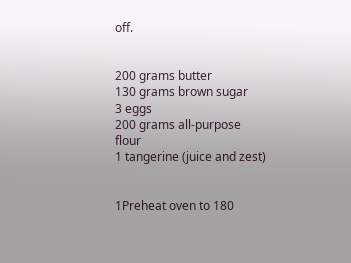off.


200 grams butter
130 grams brown sugar
3 eggs
200 grams all-purpose flour
1 tangerine (juice and zest)


1Preheat oven to 180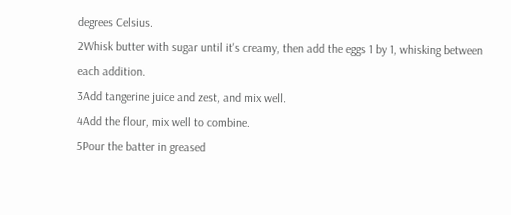degrees Celsius.
2Whisk butter with sugar until it's creamy, then add the eggs 1 by 1, whisking between each addition.
3Add tangerine juice and zest, and mix well.
4Add the flour, mix well to combine.
5Pour the batter in greased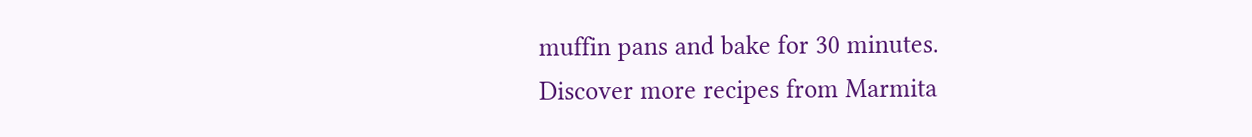muffin pans and bake for 30 minutes.
Discover more recipes from Marmita